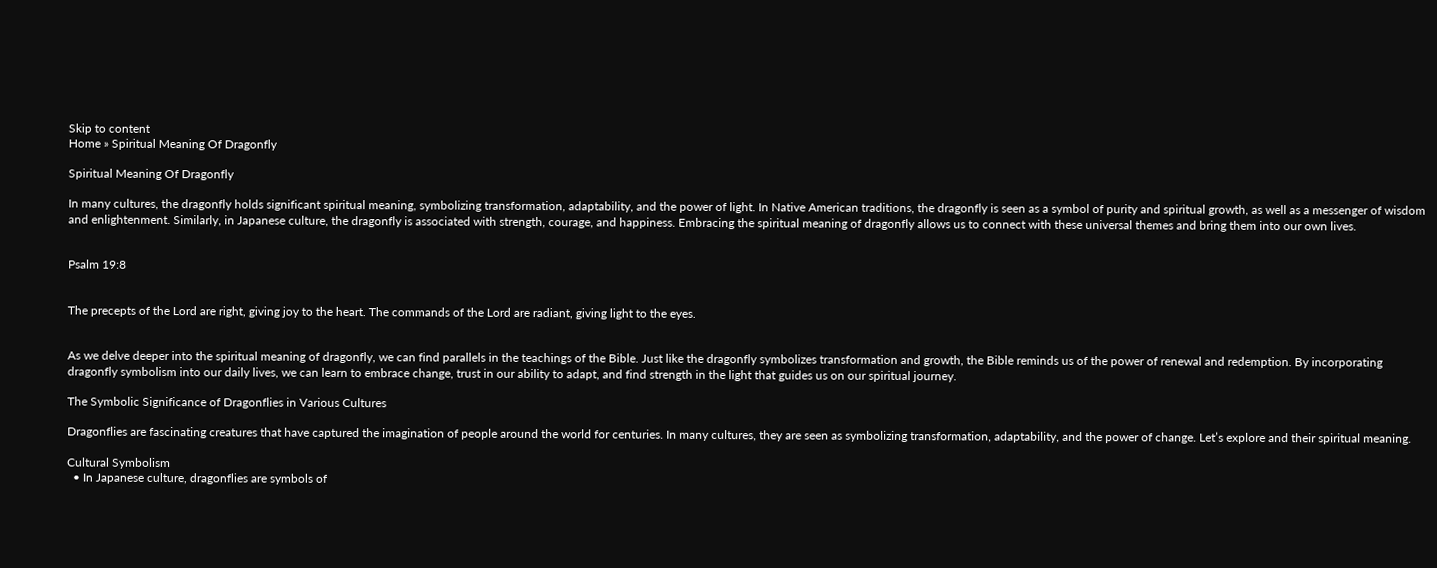Skip to content
Home » Spiritual Meaning Of Dragonfly

Spiritual Meaning Of Dragonfly

In many cultures, the dragonfly holds significant spiritual meaning, symbolizing transformation, adaptability, and the power of light. In Native American traditions, the dragonfly is seen as a symbol of purity and spiritual growth, as well as a messenger of wisdom and enlightenment. Similarly, in Japanese culture, the dragonfly is associated with strength, courage, and happiness. Embracing the spiritual meaning of dragonfly allows us to connect with these universal themes and bring them into our own lives.


Psalm 19:8


The precepts of the Lord are right, giving joy to the heart. The commands of the Lord are radiant, giving light to the eyes.


As we delve deeper into the spiritual meaning of dragonfly, we can find parallels in the teachings of the Bible. Just like the dragonfly symbolizes transformation and growth, the Bible reminds us of the power of renewal and redemption. By incorporating dragonfly symbolism into our daily lives, we can learn to embrace change, trust in our ability to adapt, and find strength in the light that guides us on our spiritual journey.

The Symbolic Significance of Dragonflies in Various Cultures

Dragonflies are fascinating creatures that have captured the imagination of people around the world for centuries. In many cultures, they are seen as symbolizing transformation, adaptability, and the power of change. Let’s explore and their spiritual meaning.

Cultural Symbolism
  • In Japanese culture, dragonflies are symbols of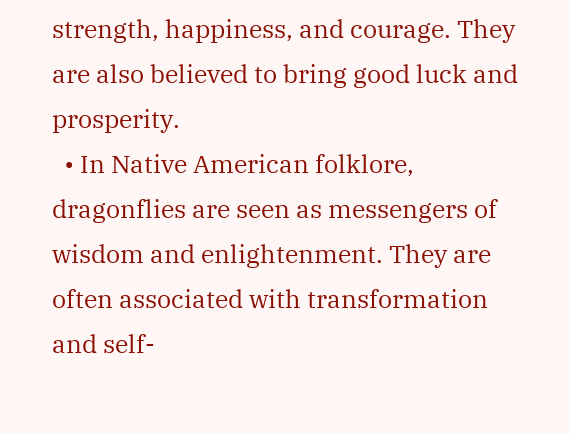strength, happiness, and courage. They are also believed to bring good luck and prosperity.
  • In Native American folklore, dragonflies are seen as messengers of wisdom and enlightenment. They are often associated with transformation and self-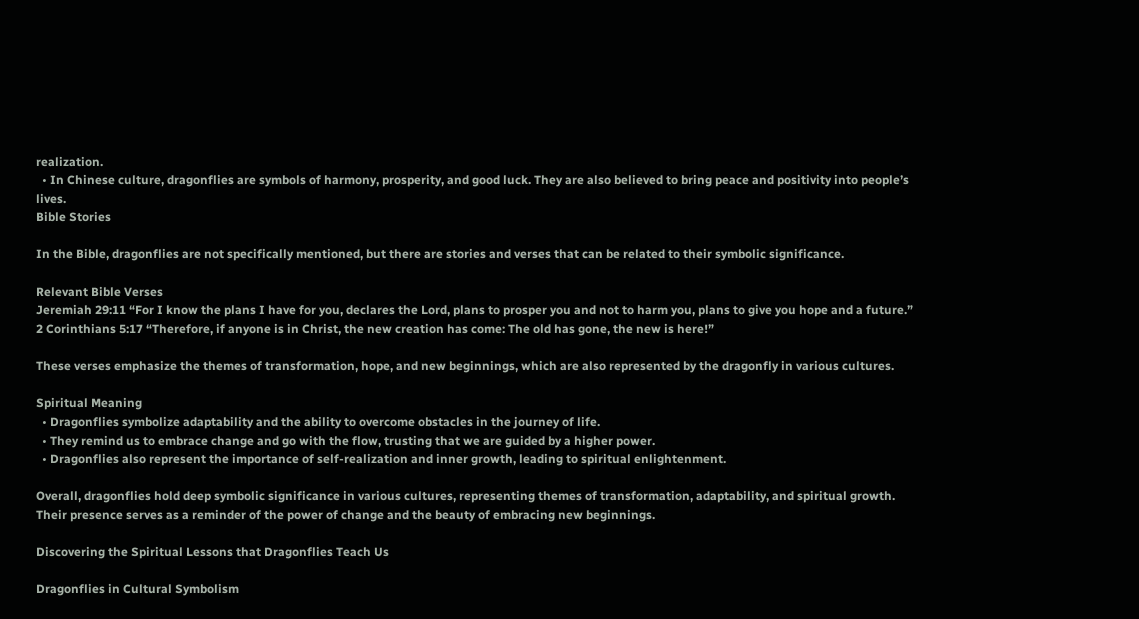realization.
  • In Chinese culture, dragonflies are symbols of harmony, prosperity, and good luck. They are also believed to bring peace and positivity into people’s lives.
Bible Stories

In the Bible, dragonflies are not specifically mentioned, but there are stories and verses that can be related to their symbolic significance.

Relevant Bible Verses
Jeremiah 29:11 “For I know the plans I have for you, declares the Lord, plans to prosper you and not to harm you, plans to give you hope and a future.”
2 Corinthians 5:17 “Therefore, if anyone is in Christ, the new creation has come: The old has gone, the new is here!”

These verses emphasize the themes of transformation, hope, and new beginnings, which are also represented by the dragonfly in various cultures.

Spiritual Meaning
  • Dragonflies symbolize adaptability and the ability to overcome obstacles in the journey of life.
  • They remind us to embrace change and go with the flow, trusting that we are guided by a higher power.
  • Dragonflies also represent the importance of self-realization and inner growth, leading to spiritual enlightenment.

Overall, dragonflies hold deep symbolic significance in various cultures, representing themes of transformation, adaptability, and spiritual growth. Their presence serves as a reminder of the power of change and the beauty of embracing new beginnings.

Discovering the Spiritual Lessons that Dragonflies Teach Us

Dragonflies in Cultural Symbolism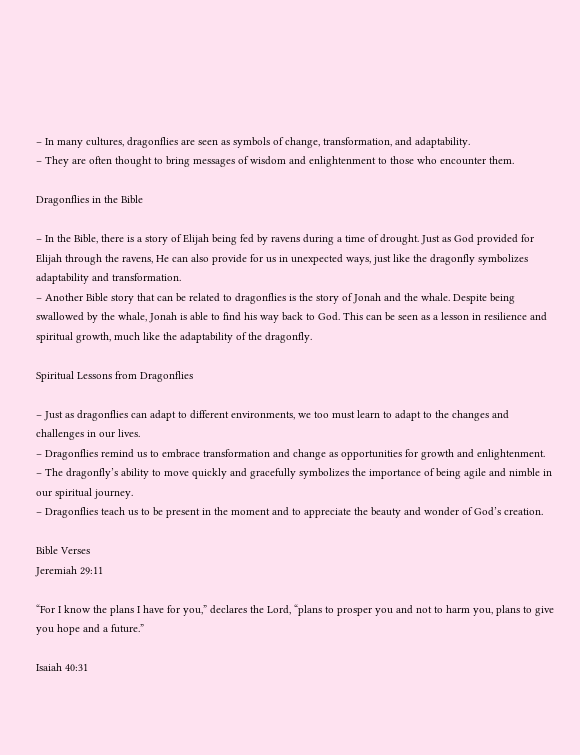– In many cultures, dragonflies are seen as symbols of change, transformation, and adaptability.
– They are often thought to bring messages of wisdom and enlightenment to those who encounter them.

Dragonflies in the Bible

– In the Bible, there is a story of Elijah being fed by ravens during a time of drought. Just as God provided for Elijah through the ravens, He can also provide for us in unexpected ways, just like the dragonfly symbolizes adaptability and transformation.
– Another Bible story that can be related to dragonflies is the story of Jonah and the whale. Despite being swallowed by the whale, Jonah is able to find his way back to God. This can be seen as a lesson in resilience and spiritual growth, much like the adaptability of the dragonfly.

Spiritual Lessons from Dragonflies

– Just as dragonflies can adapt to different environments, we too must learn to adapt to the changes and challenges in our lives.
– Dragonflies remind us to embrace transformation and change as opportunities for growth and enlightenment.
– The dragonfly’s ability to move quickly and gracefully symbolizes the importance of being agile and nimble in our spiritual journey.
– Dragonflies teach us to be present in the moment and to appreciate the beauty and wonder of God’s creation.

Bible Verses
Jeremiah 29:11

“For I know the plans I have for you,” declares the Lord, “plans to prosper you and not to harm you, plans to give you hope and a future.”

Isaiah 40:31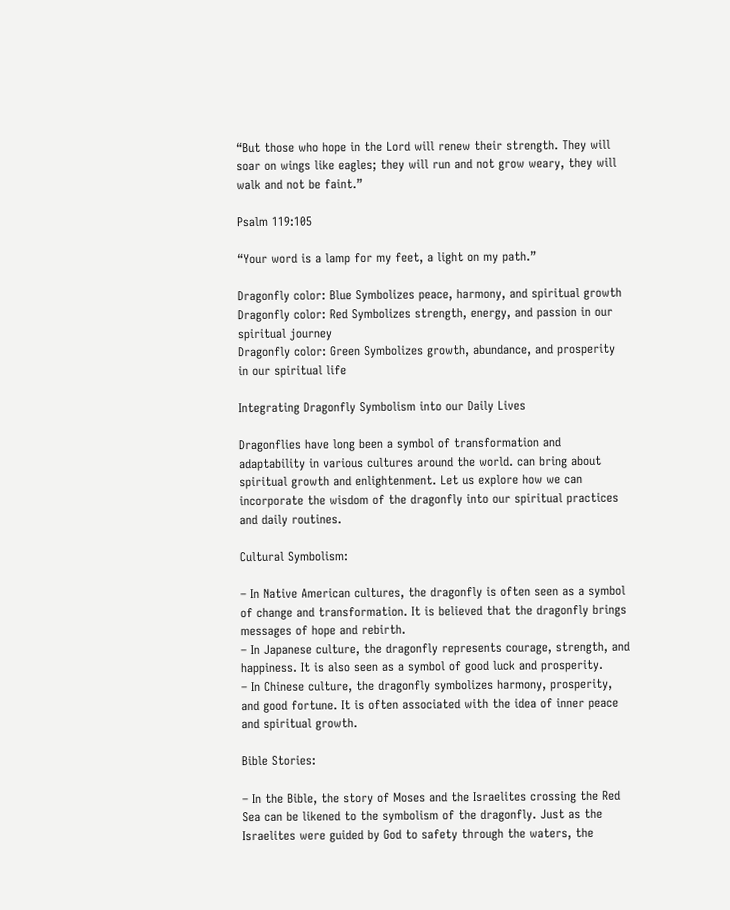“But those who hope in the Lord will renew their strength. They will soar on wings like eagles; they will run and not grow weary, they will walk and not be faint.”

Psalm 119:105

“Your word is a lamp for my feet, a light on my path.”

Dragonfly color: Blue Symbolizes peace, harmony, and spiritual growth
Dragonfly color: Red Symbolizes strength, energy, and passion in our spiritual journey
Dragonfly color: Green Symbolizes growth, abundance, and prosperity in our spiritual life

Integrating Dragonfly Symbolism into our Daily Lives

Dragonflies have long been a symbol of transformation and adaptability in various cultures around the world. can bring about spiritual growth and enlightenment. Let us explore how we can incorporate the wisdom of the dragonfly into our spiritual practices and daily routines.

Cultural Symbolism:

– In Native American cultures, the dragonfly is often seen as a symbol of change and transformation. It is believed that the dragonfly brings messages of hope and rebirth.
– In Japanese culture, the dragonfly represents courage, strength, and happiness. It is also seen as a symbol of good luck and prosperity.
– In Chinese culture, the dragonfly symbolizes harmony, prosperity, and good fortune. It is often associated with the idea of inner peace and spiritual growth.

Bible Stories:

– In the Bible, the story of Moses and the Israelites crossing the Red Sea can be likened to the symbolism of the dragonfly. Just as the Israelites were guided by God to safety through the waters, the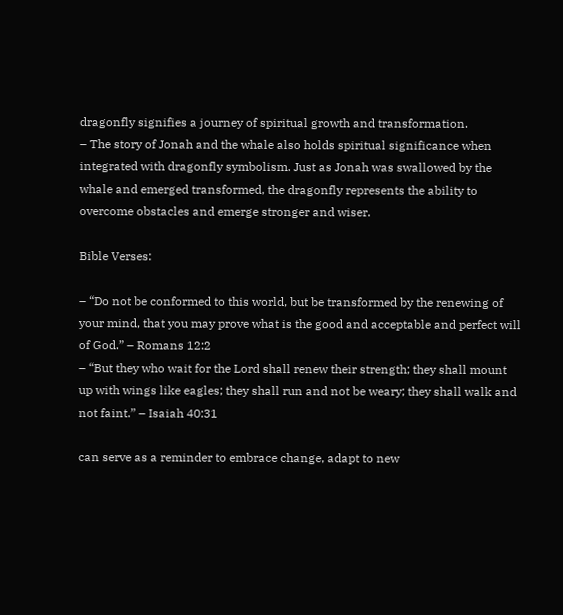dragonfly signifies a journey of spiritual growth and transformation.
– The story of Jonah and the whale also holds spiritual significance when integrated with dragonfly symbolism. Just as Jonah was swallowed by the whale and emerged transformed, the dragonfly represents the ability to overcome obstacles and emerge stronger and wiser.

Bible Verses:

– “Do not be conformed to this world, but be transformed by the renewing of your mind, that you may prove what is the good and acceptable and perfect will of God.” – Romans 12:2
– “But they who wait for the Lord shall renew their strength; they shall mount up with wings like eagles; they shall run and not be weary; they shall walk and not faint.” – Isaiah 40:31

can serve as a reminder to embrace change, adapt to new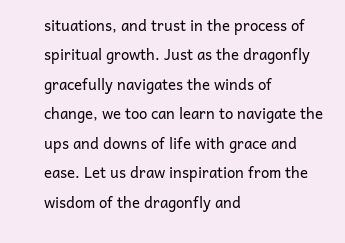situations, and trust in the process of spiritual growth. Just as the dragonfly gracefully navigates the winds of change, we too can learn to navigate the ups and downs of life with grace and ease. Let us draw inspiration from the wisdom of the dragonfly and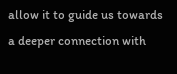allow it to guide us towards a deeper connection with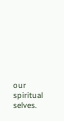our spiritual selves.